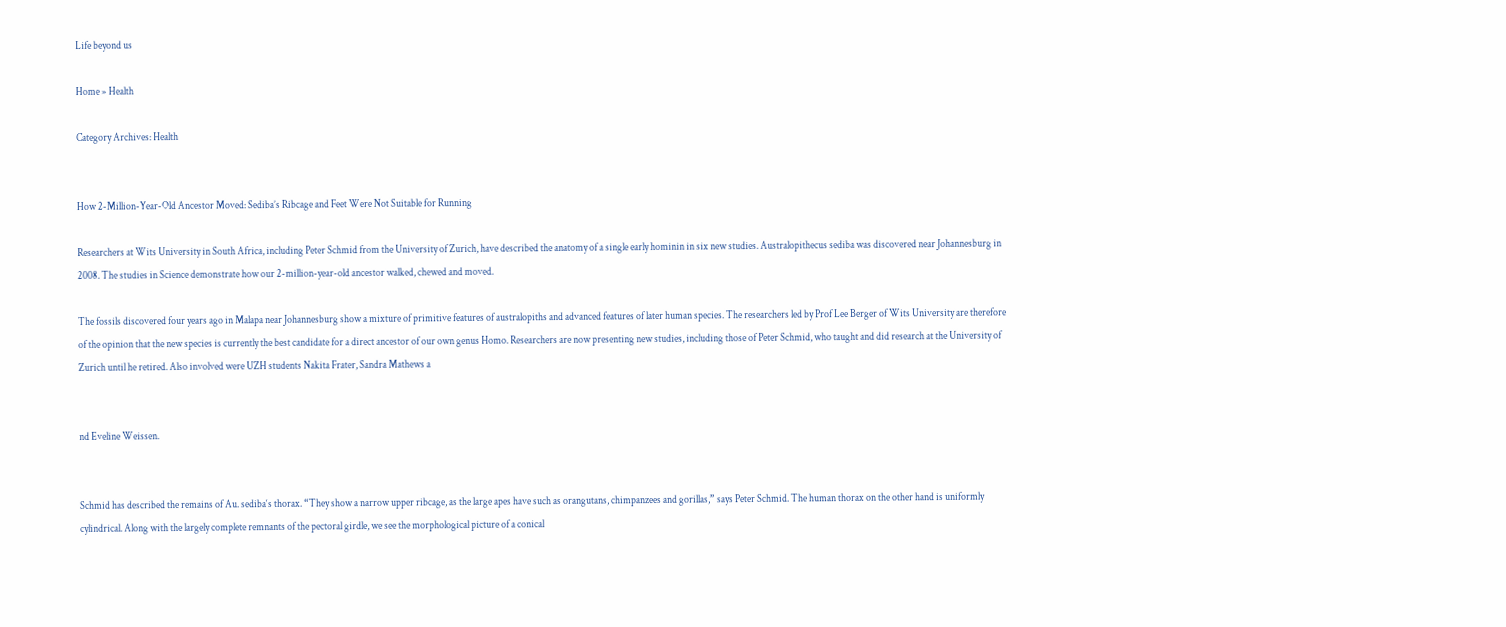Life beyond us

Home » Health

Category Archives: Health


How 2-Million-Year-Old Ancestor Moved: Sediba’s Ribcage and Feet Were Not Suitable for Running

Researchers at Wits University in South Africa, including Peter Schmid from the University of Zurich, have described the anatomy of a single early hominin in six new studies. Australopithecus sediba was discovered near Johannesburg in 2008. The studies in Science demonstrate how our 2-million-year-old ancestor walked, chewed and moved.

The fossils discovered four years ago in Malapa near Johannesburg show a mixture of primitive features of australopiths and advanced features of later human species. The researchers led by Prof Lee Berger of Wits University are therefore of the opinion that the new species is currently the best candidate for a direct ancestor of our own genus Homo. Researchers are now presenting new studies, including those of Peter Schmid, who taught and did research at the University of Zurich until he retired. Also involved were UZH students Nakita Frater, Sandra Mathews a


nd Eveline Weissen.


Schmid has described the remains of Au. sediba‘s thorax. “They show a narrow upper ribcage, as the large apes have such as orangutans, chimpanzees and gorillas,” says Peter Schmid. The human thorax on the other hand is uniformly cylindrical. Along with the largely complete remnants of the pectoral girdle, we see the morphological picture of a conical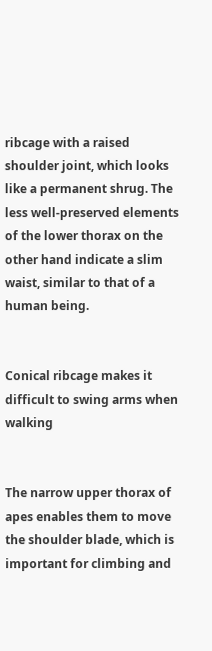ribcage with a raised shoulder joint, which looks like a permanent shrug. The less well-preserved elements of the lower thorax on the other hand indicate a slim waist, similar to that of a human being.


Conical ribcage makes it difficult to swing arms when walking


The narrow upper thorax of apes enables them to move the shoulder blade, which is important for climbing and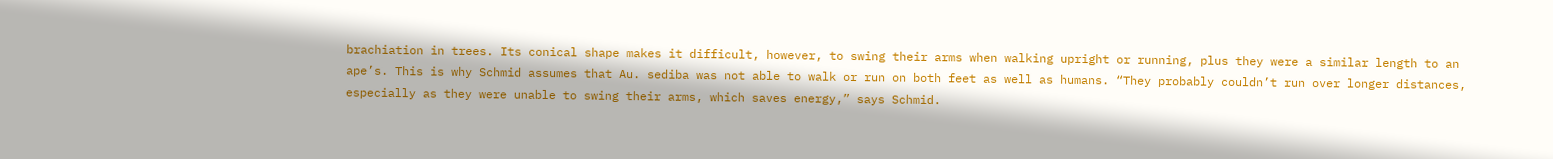brachiation in trees. Its conical shape makes it difficult, however, to swing their arms when walking upright or running, plus they were a similar length to an ape’s. This is why Schmid assumes that Au. sediba was not able to walk or run on both feet as well as humans. “They probably couldn’t run over longer distances, especially as they were unable to swing their arms, which saves energy,” says Schmid.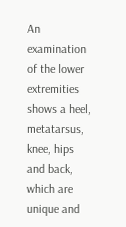An examination of the lower extremities shows a heel, metatarsus, knee, hips and back, which are unique and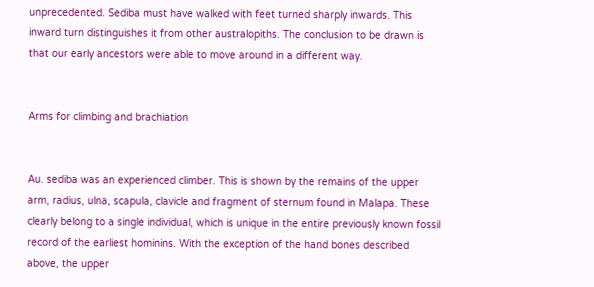unprecedented. Sediba must have walked with feet turned sharply inwards. This inward turn distinguishes it from other australopiths. The conclusion to be drawn is that our early ancestors were able to move around in a different way.


Arms for climbing and brachiation


Au. sediba was an experienced climber. This is shown by the remains of the upper arm, radius, ulna, scapula, clavicle and fragment of sternum found in Malapa. These clearly belong to a single individual, which is unique in the entire previously known fossil record of the earliest hominins. With the exception of the hand bones described above, the upper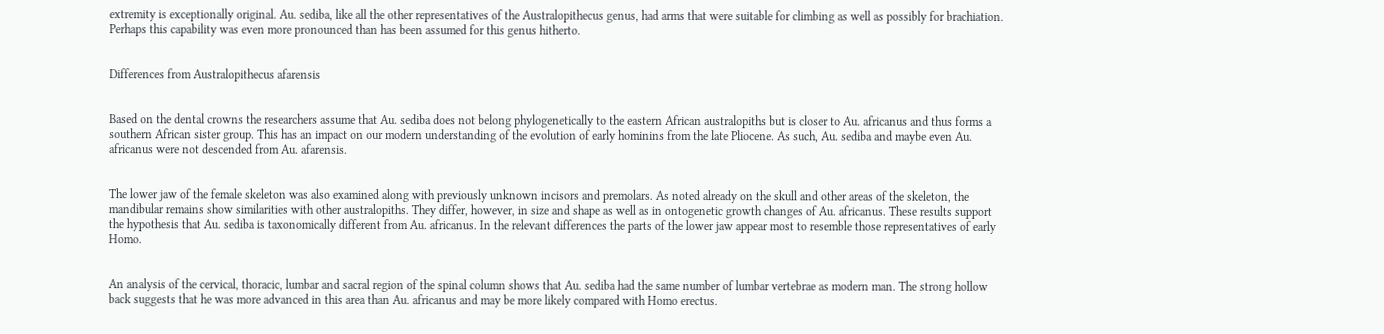extremity is exceptionally original. Au. sediba, like all the other representatives of the Australopithecus genus, had arms that were suitable for climbing as well as possibly for brachiation. Perhaps this capability was even more pronounced than has been assumed for this genus hitherto.


Differences from Australopithecus afarensis


Based on the dental crowns the researchers assume that Au. sediba does not belong phylogenetically to the eastern African australopiths but is closer to Au. africanus and thus forms a southern African sister group. This has an impact on our modern understanding of the evolution of early hominins from the late Pliocene. As such, Au. sediba and maybe even Au. africanus were not descended from Au. afarensis.


The lower jaw of the female skeleton was also examined along with previously unknown incisors and premolars. As noted already on the skull and other areas of the skeleton, the mandibular remains show similarities with other australopiths. They differ, however, in size and shape as well as in ontogenetic growth changes of Au. africanus. These results support the hypothesis that Au. sediba is taxonomically different from Au. africanus. In the relevant differences the parts of the lower jaw appear most to resemble those representatives of early Homo.


An analysis of the cervical, thoracic, lumbar and sacral region of the spinal column shows that Au. sediba had the same number of lumbar vertebrae as modern man. The strong hollow back suggests that he was more advanced in this area than Au. africanus and may be more likely compared with Homo erectus.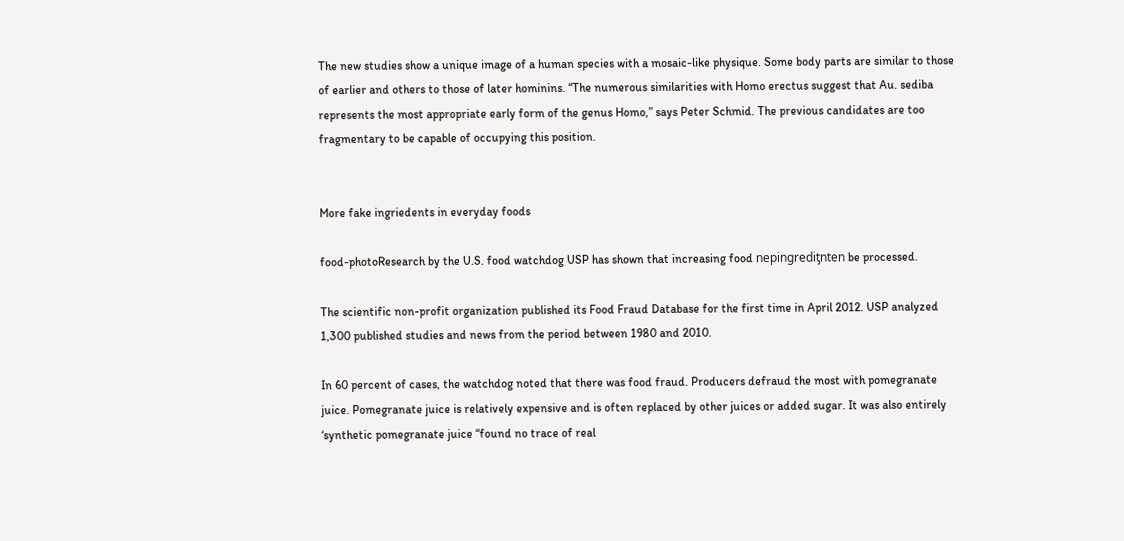The new studies show a unique image of a human species with a mosaic-like physique. Some body parts are similar to those of earlier and others to those of later hominins. “The numerous similarities with Homo erectus suggest that Au. sediba represents the most appropriate early form of the genus Homo,” says Peter Schmid. The previous candidates are too fragmentary to be capable of occupying this position.


More fake ingriedents in everyday foods

food-photoResearch by the U.S. food watchdog USP has shown that increasing food nepingrediƫnten be processed.

The scientific non-profit organization published its Food Fraud Database for the first time in April 2012. USP analyzed 1,300 published studies and news from the period between 1980 and 2010.

In 60 percent of cases, the watchdog noted that there was food fraud. Producers defraud the most with pomegranate juice. Pomegranate juice is relatively expensive and is often replaced by other juices or added sugar. It was also entirely ‘synthetic pomegranate juice “found no trace of real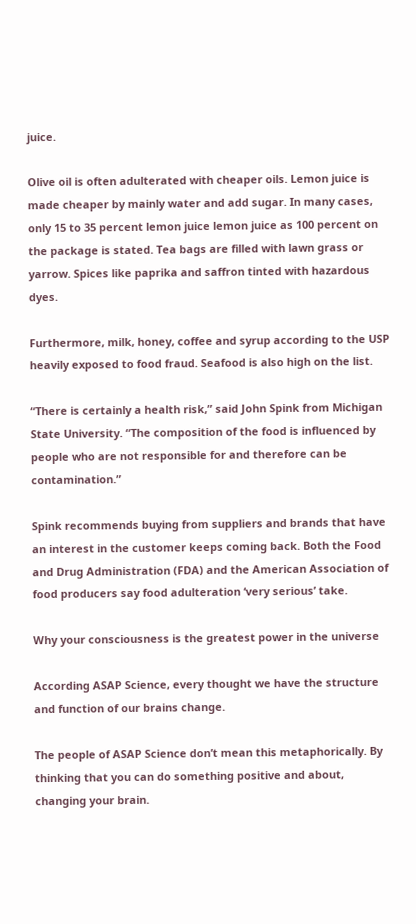juice.

Olive oil is often adulterated with cheaper oils. Lemon juice is made cheaper by mainly water and add sugar. In many cases, only 15 to 35 percent lemon juice lemon juice as 100 percent on the package is stated. Tea bags are filled with lawn grass or yarrow. Spices like paprika and saffron tinted with hazardous dyes.

Furthermore, milk, honey, coffee and syrup according to the USP heavily exposed to food fraud. Seafood is also high on the list.

“There is certainly a health risk,” said John Spink from Michigan State University. “The composition of the food is influenced by people who are not responsible for and therefore can be contamination.”

Spink recommends buying from suppliers and brands that have an interest in the customer keeps coming back. Both the Food and Drug Administration (FDA) and the American Association of food producers say food adulteration ‘very serious’ take.

Why your consciousness is the greatest power in the universe

According ASAP Science, every thought we have the structure and function of our brains change.

The people of ASAP Science don’t mean this metaphorically. By thinking that you can do something positive and about, changing your brain.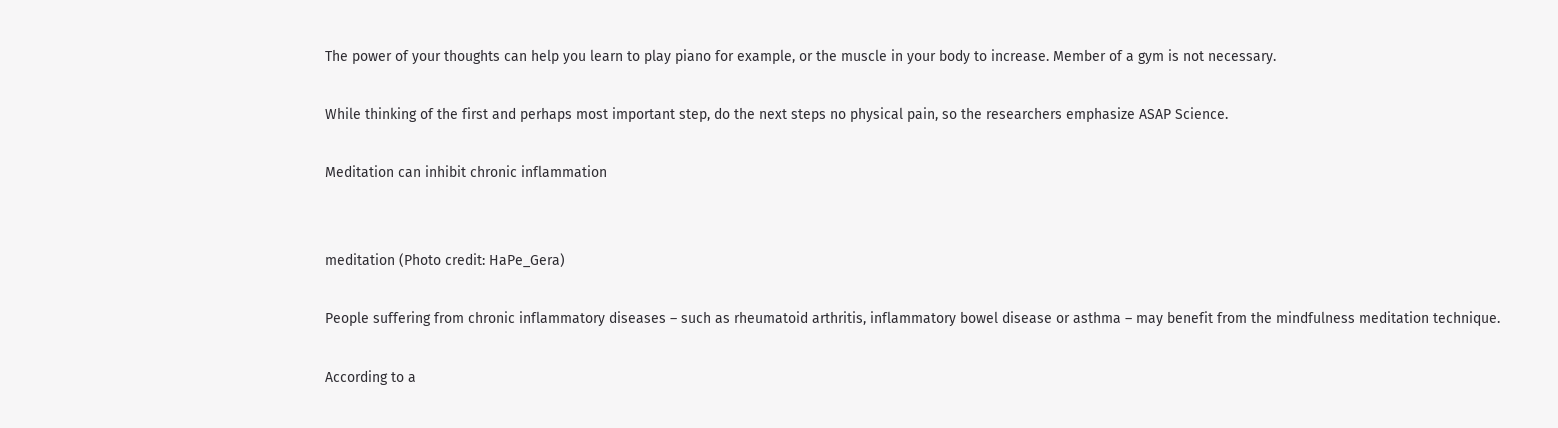The power of your thoughts can help you learn to play piano for example, or the muscle in your body to increase. Member of a gym is not necessary.

While thinking of the first and perhaps most important step, do the next steps no physical pain, so the researchers emphasize ASAP Science.

Meditation can inhibit chronic inflammation


meditation (Photo credit: HaPe_Gera)

People suffering from chronic inflammatory diseases – such as rheumatoid arthritis, inflammatory bowel disease or asthma – may benefit from the mindfulness meditation technique.

According to a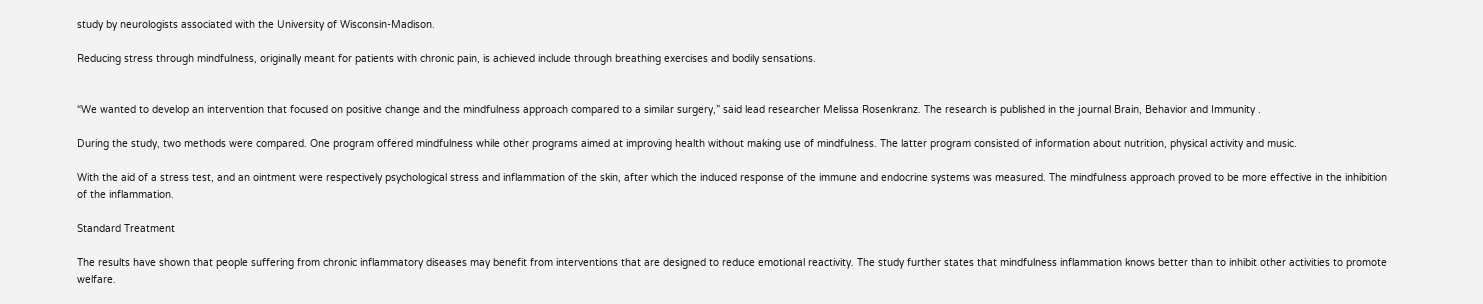study by neurologists associated with the University of Wisconsin-Madison.

Reducing stress through mindfulness, originally meant for patients with chronic pain, is achieved include through breathing exercises and bodily sensations.


“We wanted to develop an intervention that focused on positive change and the mindfulness approach compared to a similar surgery,” said lead researcher Melissa Rosenkranz. The research is published in the journal Brain, Behavior and Immunity .

During the study, two methods were compared. One program offered mindfulness while other programs aimed at improving health without making use of mindfulness. The latter program consisted of information about nutrition, physical activity and music.

With the aid of a stress test, and an ointment were respectively psychological stress and inflammation of the skin, after which the induced response of the immune and endocrine systems was measured. The mindfulness approach proved to be more effective in the inhibition of the inflammation.

Standard Treatment

The results have shown that people suffering from chronic inflammatory diseases may benefit from interventions that are designed to reduce emotional reactivity. The study further states that mindfulness inflammation knows better than to inhibit other activities to promote welfare.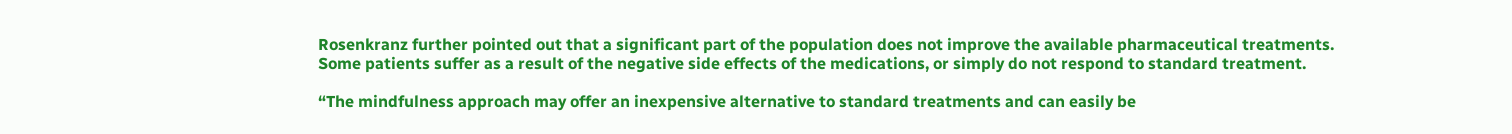Rosenkranz further pointed out that a significant part of the population does not improve the available pharmaceutical treatments. Some patients suffer as a result of the negative side effects of the medications, or simply do not respond to standard treatment.

“The mindfulness approach may offer an inexpensive alternative to standard treatments and can easily be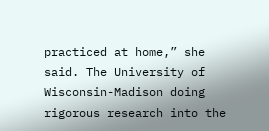practiced at home,” she said. The University of Wisconsin-Madison doing rigorous research into the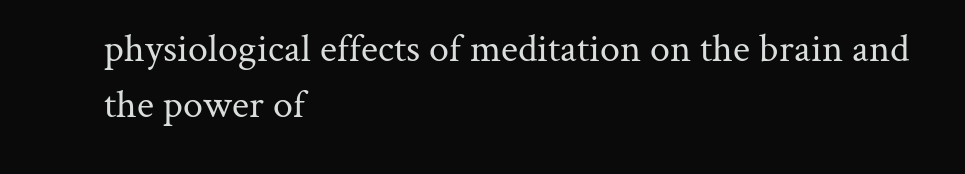physiological effects of meditation on the brain and the power of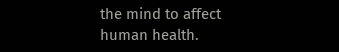the mind to affect human health.